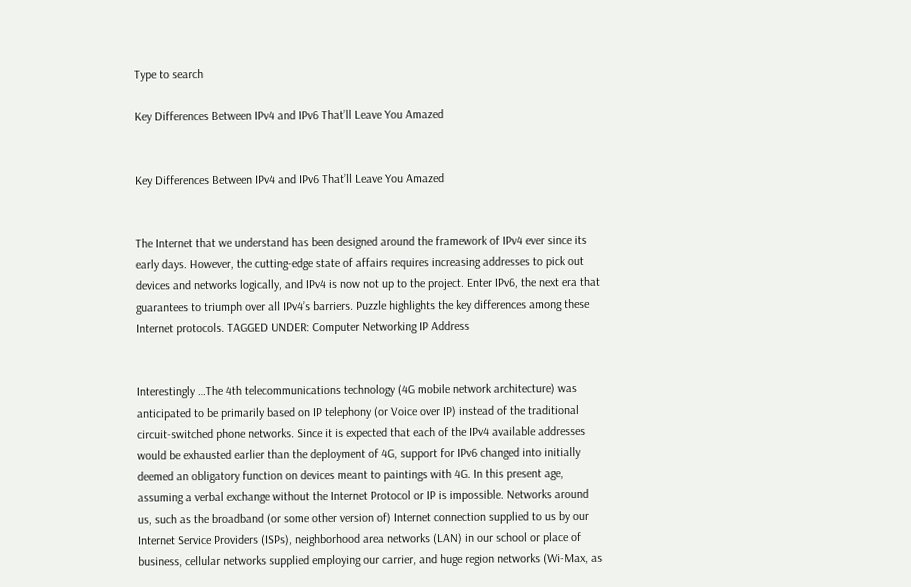Type to search

Key Differences Between IPv4 and IPv6 That’ll Leave You Amazed


Key Differences Between IPv4 and IPv6 That’ll Leave You Amazed


The Internet that we understand has been designed around the framework of IPv4 ever since its early days. However, the cutting-edge state of affairs requires increasing addresses to pick out devices and networks logically, and IPv4 is now not up to the project. Enter IPv6, the next era that guarantees to triumph over all IPv4’s barriers. Puzzle highlights the key differences among these  Internet protocols. TAGGED UNDER: Computer Networking IP Address


Interestingly …The 4th telecommunications technology (4G mobile network architecture) was anticipated to be primarily based on IP telephony (or Voice over IP) instead of the traditional circuit-switched phone networks. Since it is expected that each of the IPv4 available addresses would be exhausted earlier than the deployment of 4G, support for IPv6 changed into initially deemed an obligatory function on devices meant to paintings with 4G. In this present age, assuming a verbal exchange without the Internet Protocol or IP is impossible. Networks around us, such as the broadband (or some other version of) Internet connection supplied to us by our Internet Service Providers (ISPs), neighborhood area networks (LAN) in our school or place of business, cellular networks supplied employing our carrier, and huge region networks (Wi-Max, as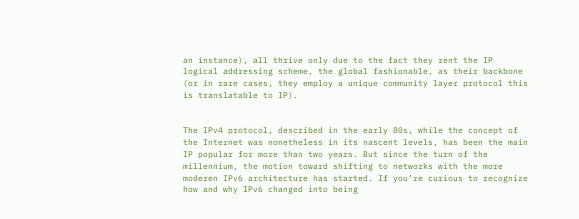an instance), all thrive only due to the fact they rent the IP logical addressing scheme, the global fashionable, as their backbone (or in rare cases, they employ a unique community layer protocol this is translatable to IP).


The IPv4 protocol, described in the early 80s, while the concept of the Internet was nonetheless in its nascent levels, has been the main IP popular for more than two years. But since the turn of the millennium, the motion toward shifting to networks with the more moderen IPv6 architecture has started. If you’re curious to recognize how and why IPv6 changed into being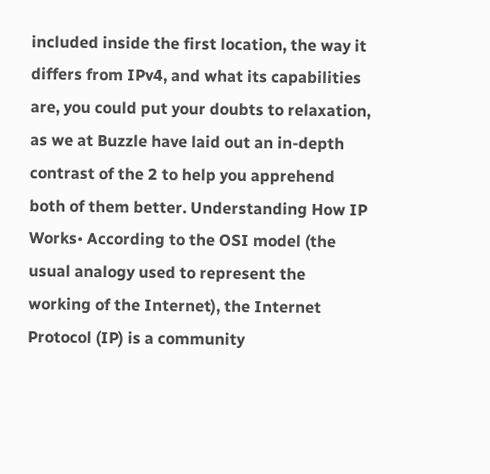included inside the first location, the way it differs from IPv4, and what its capabilities are, you could put your doubts to relaxation, as we at Buzzle have laid out an in-depth contrast of the 2 to help you apprehend both of them better. Understanding How IP Works• According to the OSI model (the usual analogy used to represent the working of the Internet), the Internet Protocol (IP) is a community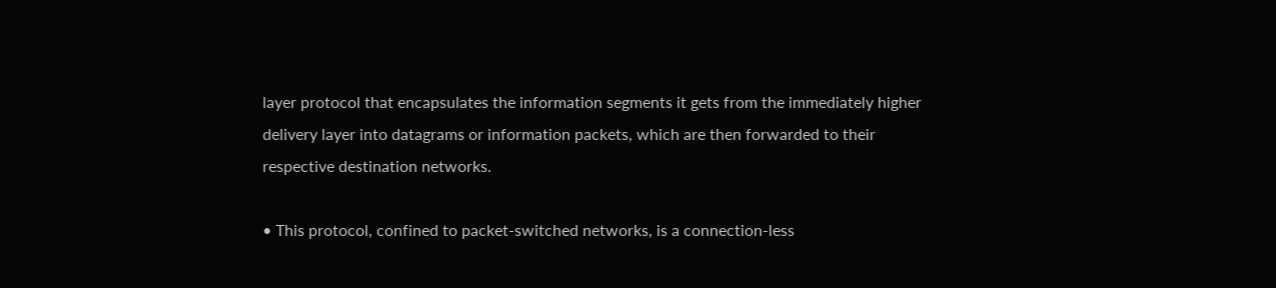layer protocol that encapsulates the information segments it gets from the immediately higher delivery layer into datagrams or information packets, which are then forwarded to their respective destination networks.

• This protocol, confined to packet-switched networks, is a connection-less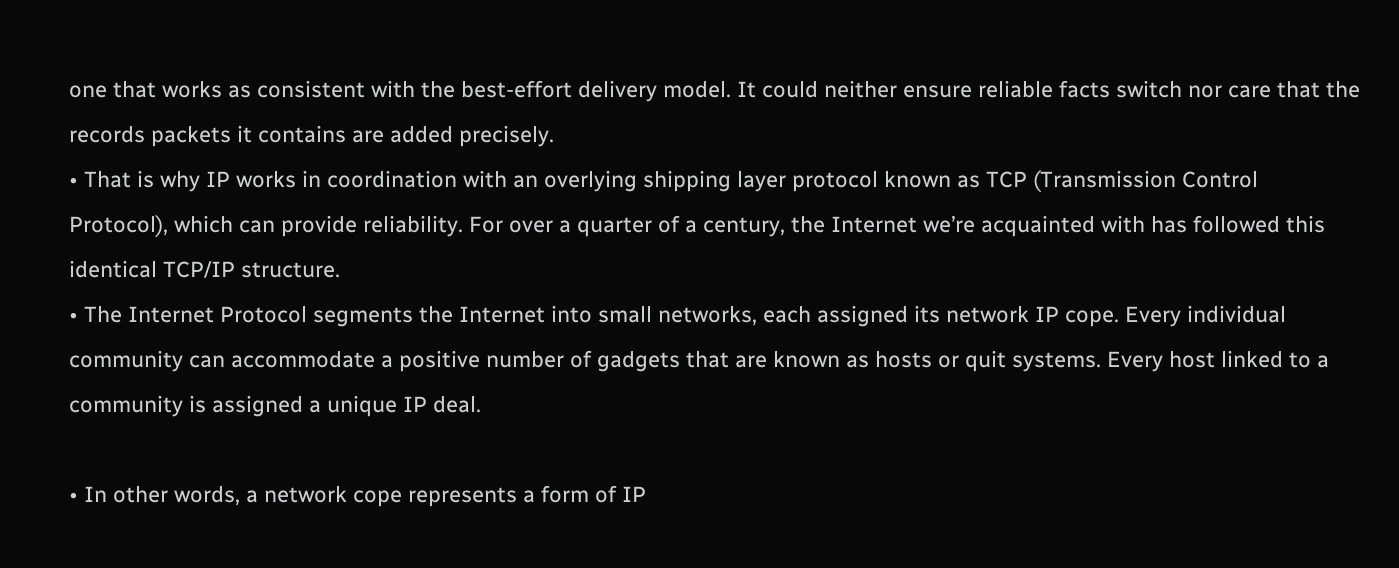one that works as consistent with the best-effort delivery model. It could neither ensure reliable facts switch nor care that the records packets it contains are added precisely.
• That is why IP works in coordination with an overlying shipping layer protocol known as TCP (Transmission Control Protocol), which can provide reliability. For over a quarter of a century, the Internet we’re acquainted with has followed this identical TCP/IP structure.
• The Internet Protocol segments the Internet into small networks, each assigned its network IP cope. Every individual community can accommodate a positive number of gadgets that are known as hosts or quit systems. Every host linked to a community is assigned a unique IP deal.

• In other words, a network cope represents a form of IP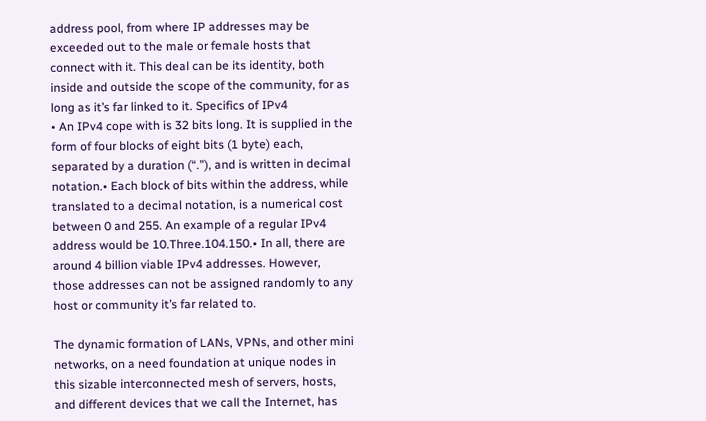address pool, from where IP addresses may be exceeded out to the male or female hosts that connect with it. This deal can be its identity, both inside and outside the scope of the community, for as long as it’s far linked to it. Specifics of IPv4
• An IPv4 cope with is 32 bits long. It is supplied in the form of four blocks of eight bits (1 byte) each, separated by a duration (“.”), and is written in decimal notation.• Each block of bits within the address, while translated to a decimal notation, is a numerical cost between 0 and 255. An example of a regular IPv4 address would be 10.Three.104.150.• In all, there are around 4 billion viable IPv4 addresses. However, those addresses can not be assigned randomly to any host or community it’s far related to.

The dynamic formation of LANs, VPNs, and other mini networks, on a need foundation at unique nodes in this sizable interconnected mesh of servers, hosts, and different devices that we call the Internet, has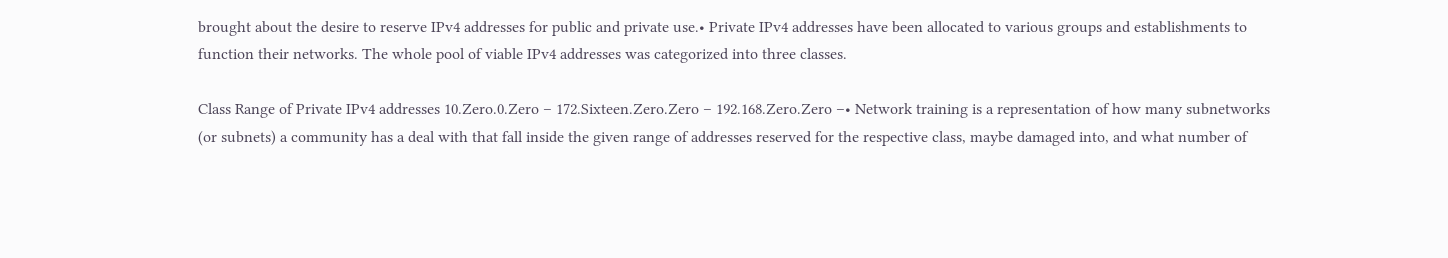brought about the desire to reserve IPv4 addresses for public and private use.• Private IPv4 addresses have been allocated to various groups and establishments to function their networks. The whole pool of viable IPv4 addresses was categorized into three classes.

Class Range of Private IPv4 addresses 10.Zero.0.Zero – 172.Sixteen.Zero.Zero – 192.168.Zero.Zero –• Network training is a representation of how many subnetworks (or subnets) a community has a deal with that fall inside the given range of addresses reserved for the respective class, maybe damaged into, and what number of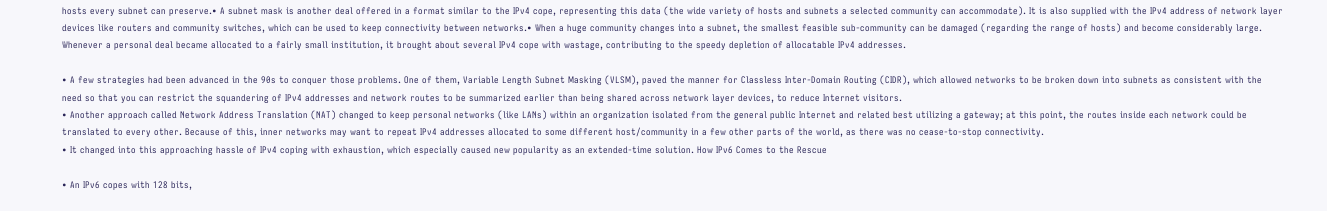hosts every subnet can preserve.• A subnet mask is another deal offered in a format similar to the IPv4 cope, representing this data (the wide variety of hosts and subnets a selected community can accommodate). It is also supplied with the IPv4 address of network layer devices like routers and community switches, which can be used to keep connectivity between networks.• When a huge community changes into a subnet, the smallest feasible sub-community can be damaged (regarding the range of hosts) and become considerably large. Whenever a personal deal became allocated to a fairly small institution, it brought about several IPv4 cope with wastage, contributing to the speedy depletion of allocatable IPv4 addresses.

• A few strategies had been advanced in the 90s to conquer those problems. One of them, Variable Length Subnet Masking (VLSM), paved the manner for Classless Inter-Domain Routing (CIDR), which allowed networks to be broken down into subnets as consistent with the need so that you can restrict the squandering of IPv4 addresses and network routes to be summarized earlier than being shared across network layer devices, to reduce Internet visitors.
• Another approach called Network Address Translation (NAT) changed to keep personal networks (like LANs) within an organization isolated from the general public Internet and related best utilizing a gateway; at this point, the routes inside each network could be translated to every other. Because of this, inner networks may want to repeat IPv4 addresses allocated to some different host/community in a few other parts of the world, as there was no cease-to-stop connectivity.
• It changed into this approaching hassle of IPv4 coping with exhaustion, which especially caused new popularity as an extended-time solution. How IPv6 Comes to the Rescue

• An IPv6 copes with 128 bits,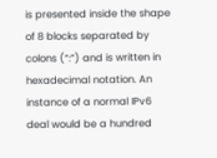is presented inside the shape of 8 blocks separated by colons (“:”) and is written in hexadecimal notation. An instance of a normal IPv6 deal would be a hundred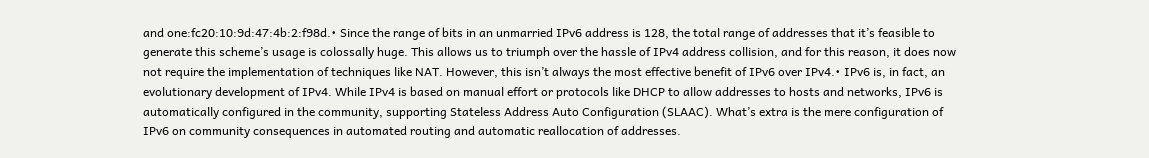and one:fc20:10:9d:47:4b:2:f98d.• Since the range of bits in an unmarried IPv6 address is 128, the total range of addresses that it’s feasible to generate this scheme’s usage is colossally huge. This allows us to triumph over the hassle of IPv4 address collision, and for this reason, it does now not require the implementation of techniques like NAT. However, this isn’t always the most effective benefit of IPv6 over IPv4.• IPv6 is, in fact, an evolutionary development of IPv4. While IPv4 is based on manual effort or protocols like DHCP to allow addresses to hosts and networks, IPv6 is automatically configured in the community, supporting Stateless Address Auto Configuration (SLAAC). What’s extra is the mere configuration of IPv6 on community consequences in automated routing and automatic reallocation of addresses.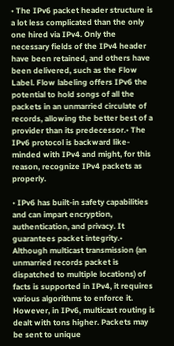• The IPv6 packet header structure is a lot less complicated than the only one hired via IPv4. Only the necessary fields of the IPv4 header have been retained, and others have been delivered, such as the Flow Label. Flow labeling offers IPv6 the potential to hold songs of all the packets in an unmarried circulate of records, allowing the better best of a provider than its predecessor.• The IPv6 protocol is backward like-minded with IPv4 and might, for this reason, recognize IPv4 packets as properly.

• IPv6 has built-in safety capabilities and can impart encryption, authentication, and privacy. It guarantees packet integrity.• Although multicast transmission (an unmarried records packet is dispatched to multiple locations) of facts is supported in IPv4, it requires various algorithms to enforce it. However, in IPv6, multicast routing is dealt with tons higher. Packets may be sent to unique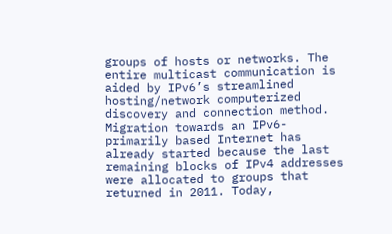groups of hosts or networks. The entire multicast communication is aided by IPv6’s streamlined hosting/network computerized discovery and connection method. Migration towards an IPv6-primarily based Internet has already started because the last remaining blocks of IPv4 addresses were allocated to groups that returned in 2011. Today,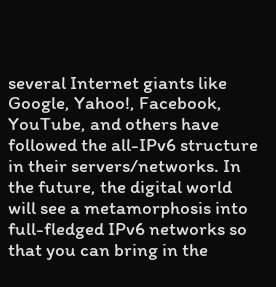several Internet giants like Google, Yahoo!, Facebook, YouTube, and others have followed the all-IPv6 structure in their servers/networks. In the future, the digital world will see a metamorphosis into full-fledged IPv6 networks so that you can bring in the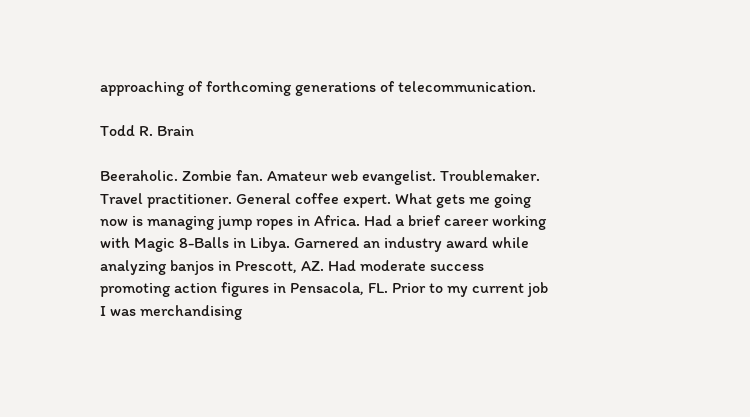approaching of forthcoming generations of telecommunication.

Todd R. Brain

Beeraholic. Zombie fan. Amateur web evangelist. Troublemaker. Travel practitioner. General coffee expert. What gets me going now is managing jump ropes in Africa. Had a brief career working with Magic 8-Balls in Libya. Garnered an industry award while analyzing banjos in Prescott, AZ. Had moderate success promoting action figures in Pensacola, FL. Prior to my current job I was merchandising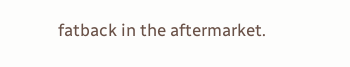fatback in the aftermarket.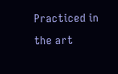Practiced in the art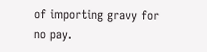of importing gravy for no pay.